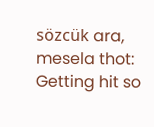sözcük ara, mesela thot:
Getting hit so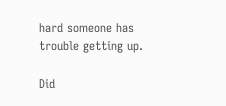hard someone has trouble getting up.

Did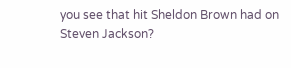you see that hit Sheldon Brown had on Steven Jackson?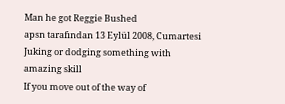Man he got Reggie Bushed
apsn tarafından 13 Eylül 2008, Cumartesi
Juking or dodging something with amazing skill
If you move out of the way of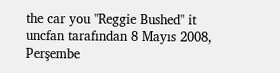the car you "Reggie Bushed" it
uncfan tarafından 8 Mayıs 2008, Perşembe